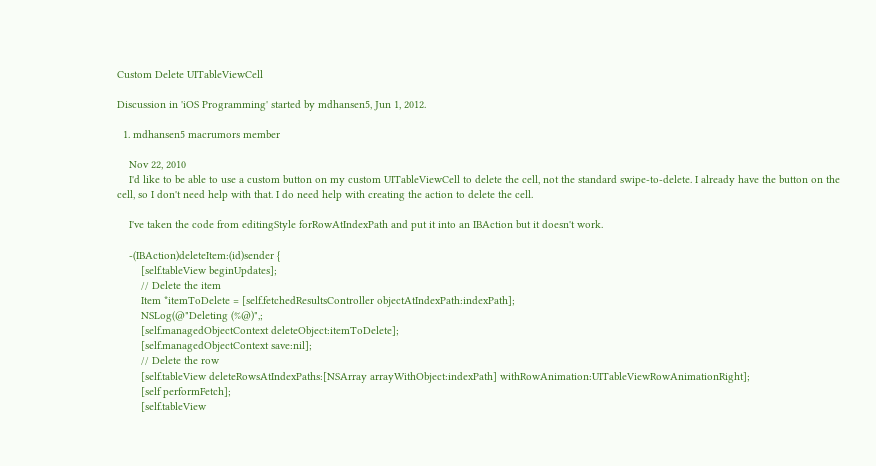Custom Delete UITableViewCell

Discussion in 'iOS Programming' started by mdhansen5, Jun 1, 2012.

  1. mdhansen5 macrumors member

    Nov 22, 2010
    I'd like to be able to use a custom button on my custom UITableViewCell to delete the cell, not the standard swipe-to-delete. I already have the button on the cell, so I don't need help with that. I do need help with creating the action to delete the cell.

    I've taken the code from editingStyle forRowAtIndexPath and put it into an IBAction but it doesn't work.

    -(IBAction)deleteItem:(id)sender {
        [self.tableView beginUpdates];
        // Delete the item
        Item *itemToDelete = [self.fetchedResultsController objectAtIndexPath:indexPath];
        NSLog(@"Deleting (%@)",;
        [self.managedObjectContext deleteObject:itemToDelete];
        [self.managedObjectContext save:nil];
        // Delete the row
        [self.tableView deleteRowsAtIndexPaths:[NSArray arrayWithObject:indexPath] withRowAnimation:UITableViewRowAnimationRight];
        [self performFetch];
        [self.tableView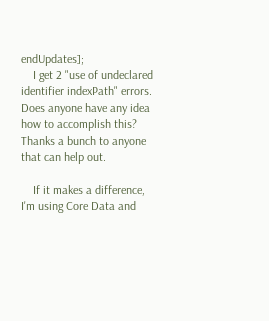endUpdates];
    I get 2 "use of undeclared identifier indexPath" errors. Does anyone have any idea how to accomplish this? Thanks a bunch to anyone that can help out.

    If it makes a difference, I'm using Core Data and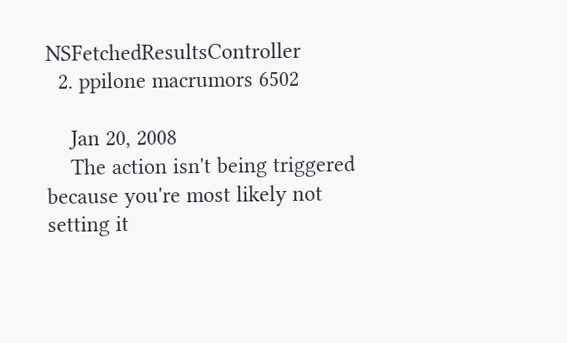NSFetchedResultsController
  2. ppilone macrumors 6502

    Jan 20, 2008
    The action isn't being triggered because you're most likely not setting it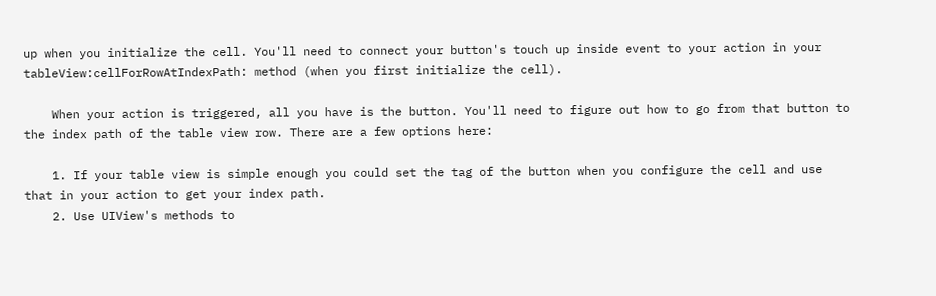up when you initialize the cell. You'll need to connect your button's touch up inside event to your action in your tableView:cellForRowAtIndexPath: method (when you first initialize the cell).

    When your action is triggered, all you have is the button. You'll need to figure out how to go from that button to the index path of the table view row. There are a few options here:

    1. If your table view is simple enough you could set the tag of the button when you configure the cell and use that in your action to get your index path.
    2. Use UIView's methods to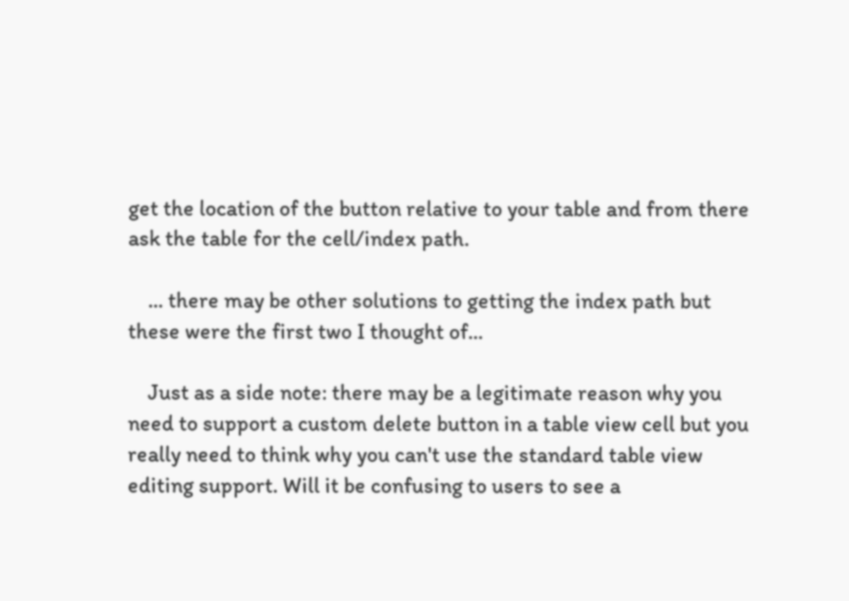get the location of the button relative to your table and from there ask the table for the cell/index path.

    ... there may be other solutions to getting the index path but these were the first two I thought of...

    Just as a side note: there may be a legitimate reason why you need to support a custom delete button in a table view cell but you really need to think why you can't use the standard table view editing support. Will it be confusing to users to see a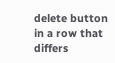delete button in a row that differs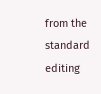from the standard editing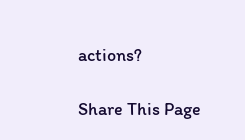actions?

Share This Page